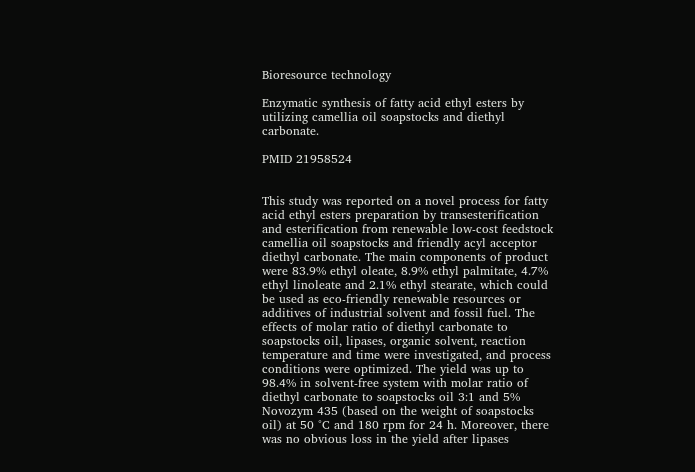Bioresource technology

Enzymatic synthesis of fatty acid ethyl esters by utilizing camellia oil soapstocks and diethyl carbonate.

PMID 21958524


This study was reported on a novel process for fatty acid ethyl esters preparation by transesterification and esterification from renewable low-cost feedstock camellia oil soapstocks and friendly acyl acceptor diethyl carbonate. The main components of product were 83.9% ethyl oleate, 8.9% ethyl palmitate, 4.7% ethyl linoleate and 2.1% ethyl stearate, which could be used as eco-friendly renewable resources or additives of industrial solvent and fossil fuel. The effects of molar ratio of diethyl carbonate to soapstocks oil, lipases, organic solvent, reaction temperature and time were investigated, and process conditions were optimized. The yield was up to 98.4% in solvent-free system with molar ratio of diethyl carbonate to soapstocks oil 3:1 and 5% Novozym 435 (based on the weight of soapstocks oil) at 50 °C and 180 rpm for 24 h. Moreover, there was no obvious loss in the yield after lipases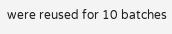were reused for 10 batches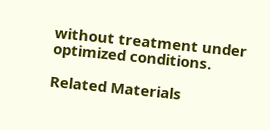without treatment under optimized conditions.

Related Materials